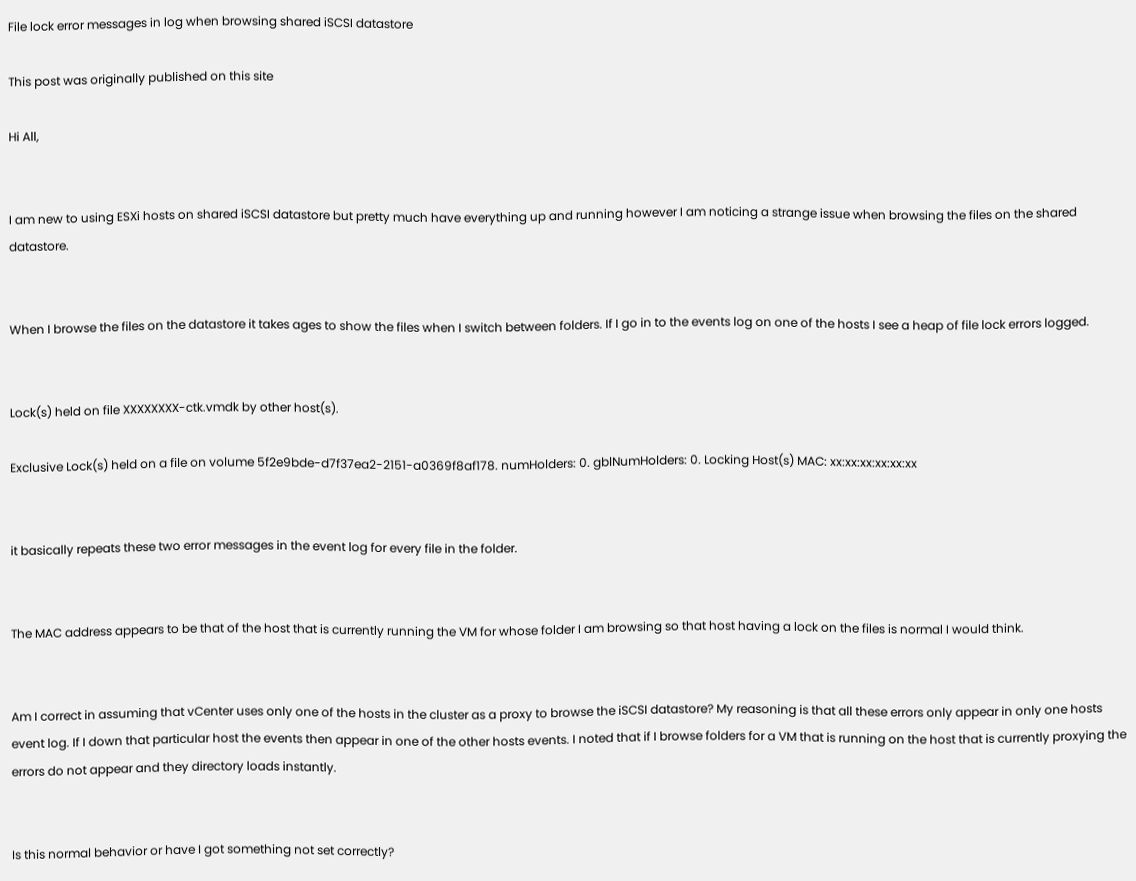File lock error messages in log when browsing shared iSCSI datastore

This post was originally published on this site

Hi All,


I am new to using ESXi hosts on shared iSCSI datastore but pretty much have everything up and running however I am noticing a strange issue when browsing the files on the shared datastore.


When I browse the files on the datastore it takes ages to show the files when I switch between folders. If I go in to the events log on one of the hosts I see a heap of file lock errors logged.


Lock(s) held on file XXXXXXXX-ctk.vmdk by other host(s).

Exclusive Lock(s) held on a file on volume 5f2e9bde-d7f37ea2-2151-a0369f8af178. numHolders: 0. gblNumHolders: 0. Locking Host(s) MAC: xx:xx:xx:xx:xx:xx


it basically repeats these two error messages in the event log for every file in the folder.


The MAC address appears to be that of the host that is currently running the VM for whose folder I am browsing so that host having a lock on the files is normal I would think.


Am I correct in assuming that vCenter uses only one of the hosts in the cluster as a proxy to browse the iSCSI datastore? My reasoning is that all these errors only appear in only one hosts event log. If I down that particular host the events then appear in one of the other hosts events. I noted that if I browse folders for a VM that is running on the host that is currently proxying the errors do not appear and they directory loads instantly.


Is this normal behavior or have I got something not set correctly?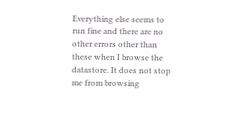Everything else seems to run fine and there are no other errors other than these when I browse the datastore. It does not stop me from browsing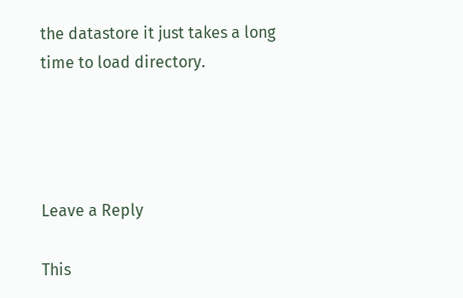the datastore it just takes a long time to load directory.




Leave a Reply

This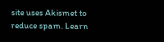site uses Akismet to reduce spam. Learn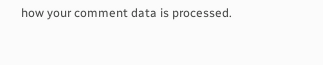how your comment data is processed.